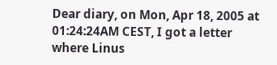Dear diary, on Mon, Apr 18, 2005 at 01:24:24AM CEST, I got a letter
where Linus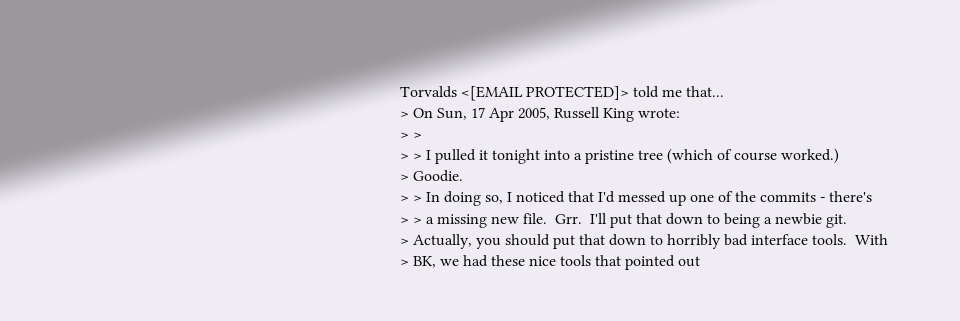Torvalds <[EMAIL PROTECTED]> told me that...
> On Sun, 17 Apr 2005, Russell King wrote:
> >
> > I pulled it tonight into a pristine tree (which of course worked.)
> Goodie.
> > In doing so, I noticed that I'd messed up one of the commits - there's
> > a missing new file.  Grr.  I'll put that down to being a newbie git.
> Actually, you should put that down to horribly bad interface tools.  With
> BK, we had these nice tools that pointed out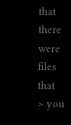that there were files that
> you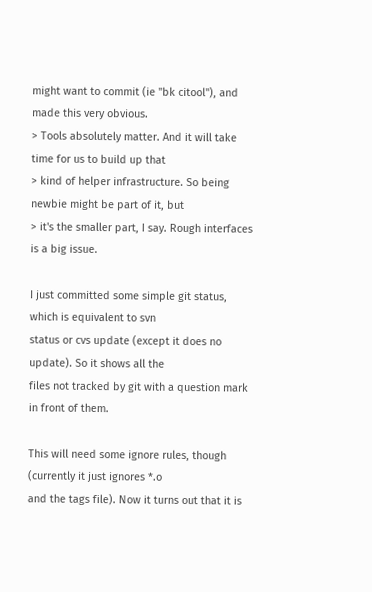might want to commit (ie "bk citool"), and made this very obvious.
> Tools absolutely matter. And it will take time for us to build up that
> kind of helper infrastructure. So being newbie might be part of it, but
> it's the smaller part, I say. Rough interfaces is a big issue.

I just committed some simple git status, which is equivalent to svn
status or cvs update (except it does no update). So it shows all the
files not tracked by git with a question mark in front of them.

This will need some ignore rules, though (currently it just ignores *.o
and the tags file). Now it turns out that it is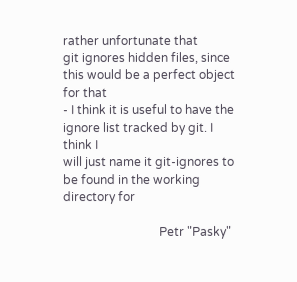rather unfortunate that
git ignores hidden files, since this would be a perfect object for that
- I think it is useful to have the ignore list tracked by git. I think I
will just name it git-ignores to be found in the working directory for

                                Petr "Pasky"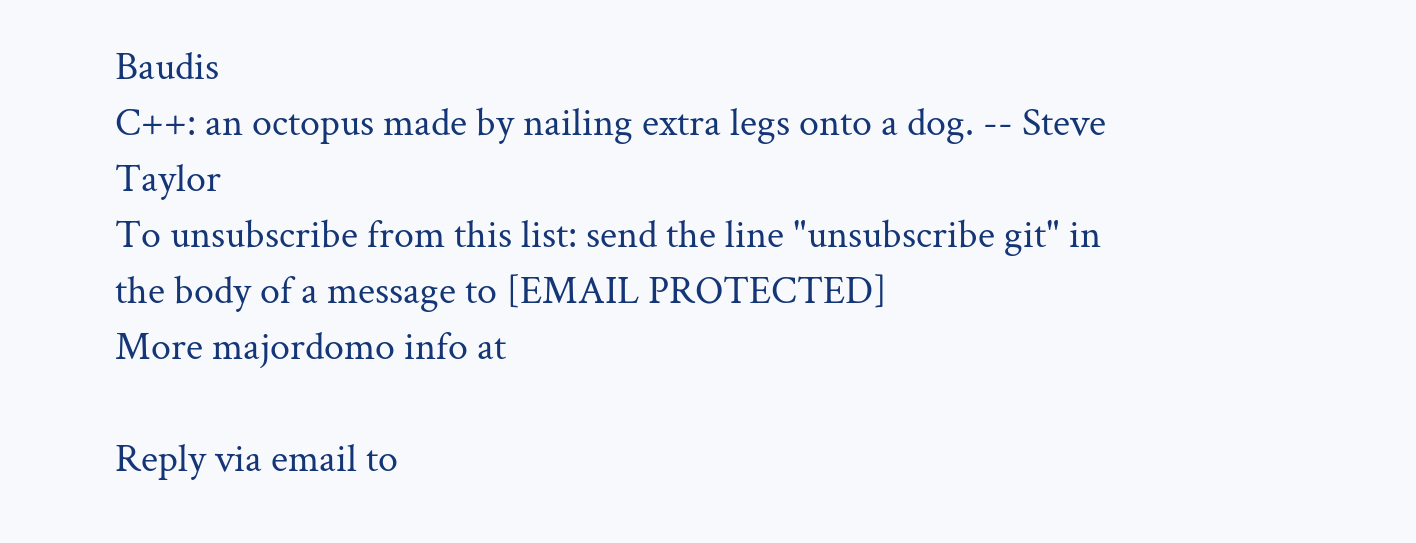Baudis
C++: an octopus made by nailing extra legs onto a dog. -- Steve Taylor
To unsubscribe from this list: send the line "unsubscribe git" in
the body of a message to [EMAIL PROTECTED]
More majordomo info at

Reply via email to